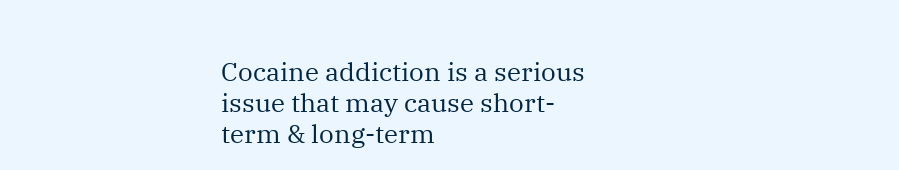Cocaine addiction is a serious issue that may cause short-term & long-term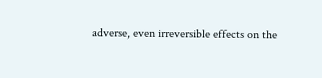adverse, even irreversible effects on the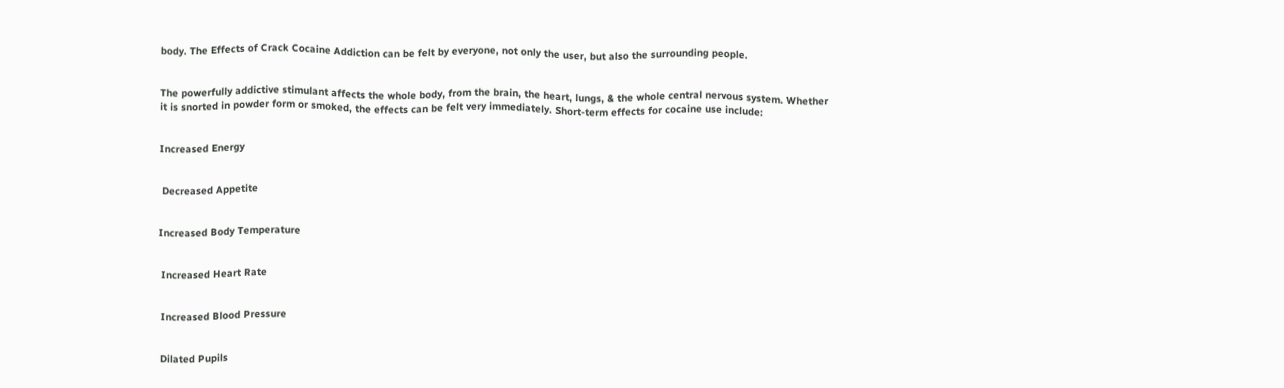body. The Effects of Crack Cocaine Addiction can be felt by everyone, not only the user, but also the surrounding people.


The powerfully addictive stimulant affects the whole body, from the brain, the heart, lungs, & the whole central nervous system. Whether it is snorted in powder form or smoked, the effects can be felt very immediately. Short-term effects for cocaine use include:


Increased Energy


 Decreased Appetite


Increased Body Temperature


 Increased Heart Rate


 Increased Blood Pressure


 Dilated Pupils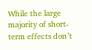While the large majority of short-term effects don’t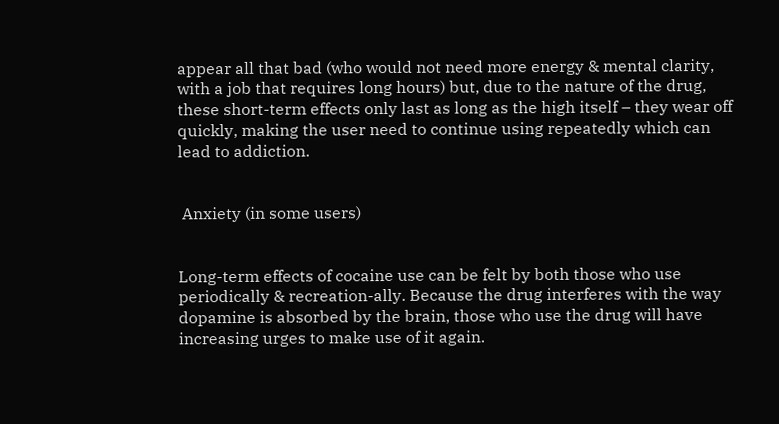appear all that bad (who would not need more energy & mental clarity, with a job that requires long hours) but, due to the nature of the drug, these short-term effects only last as long as the high itself – they wear off quickly, making the user need to continue using repeatedly which can lead to addiction.


 Anxiety (in some users)


Long-term effects of cocaine use can be felt by both those who use periodically & recreation-ally. Because the drug interferes with the way dopamine is absorbed by the brain, those who use the drug will have increasing urges to make use of it again.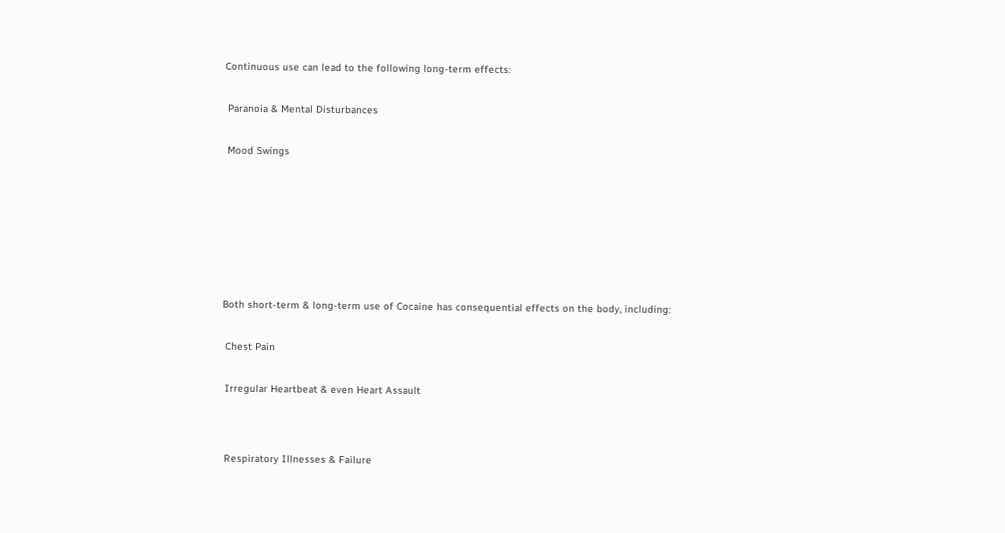Continuous use can lead to the following long-term effects:


 Paranoia & Mental Disturbances


 Mood Swings










Both short-term & long-term use of Cocaine has consequential effects on the body, including:


 Chest Pain


 Irregular Heartbeat & even Heart Assault




 Respiratory Illnesses & Failure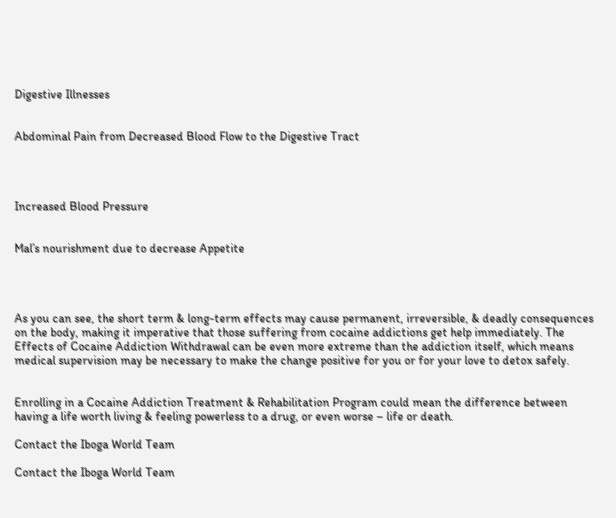Digestive Illnesses


Abdominal Pain from Decreased Blood Flow to the Digestive Tract




Increased Blood Pressure


Mal’s nourishment due to decrease Appetite




As you can see, the short term & long-term effects may cause permanent, irreversible, & deadly consequences on the body, making it imperative that those suffering from cocaine addictions get help immediately. The Effects of Cocaine Addiction Withdrawal can be even more extreme than the addiction itself, which means medical supervision may be necessary to make the change positive for you or for your love to detox safely.


Enrolling in a Cocaine Addiction Treatment & Rehabilitation Program could mean the difference between having a life worth living & feeling powerless to a drug, or even worse – life or death.

Contact the Iboga World Team

Contact the Iboga World Team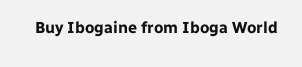Buy Ibogaine from Iboga World